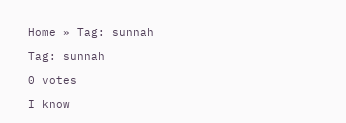Home » Tag: sunnah

Tag: sunnah

0 votes

I know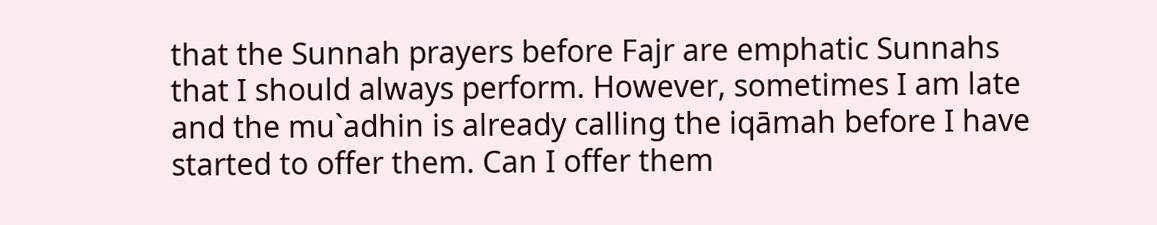that the Sunnah prayers before Fajr are emphatic Sunnahs that I should always perform. However, sometimes I am late and the mu`adhin is already calling the iqāmah before I have started to offer them. Can I offer them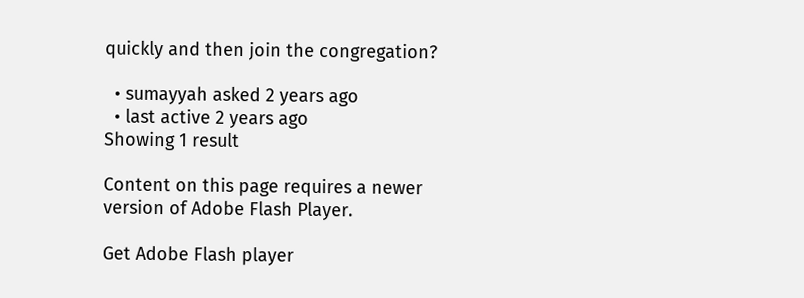quickly and then join the congregation?

  • sumayyah asked 2 years ago
  • last active 2 years ago
Showing 1 result

Content on this page requires a newer version of Adobe Flash Player.

Get Adobe Flash player